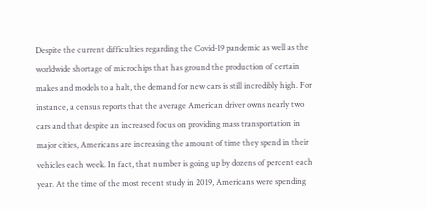Despite the current difficulties regarding the Covid-19 pandemic as well as the worldwide shortage of microchips that has ground the production of certain makes and models to a halt, the demand for new cars is still incredibly high. For instance, a census reports that the average American driver owns nearly two cars and that despite an increased focus on providing mass transportation in major cities, Americans are increasing the amount of time they spend in their vehicles each week. In fact, that number is going up by dozens of percent each year. At the time of the most recent study in 2019, Americans were spending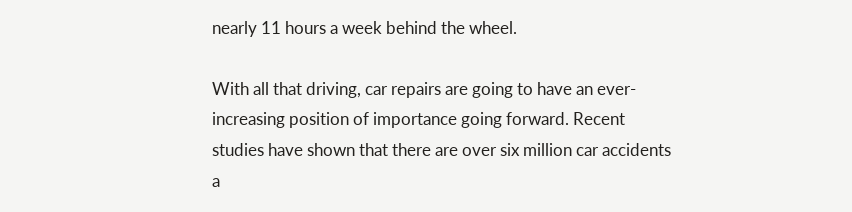nearly 11 hours a week behind the wheel.

With all that driving, car repairs are going to have an ever-increasing position of importance going forward. Recent studies have shown that there are over six million car accidents a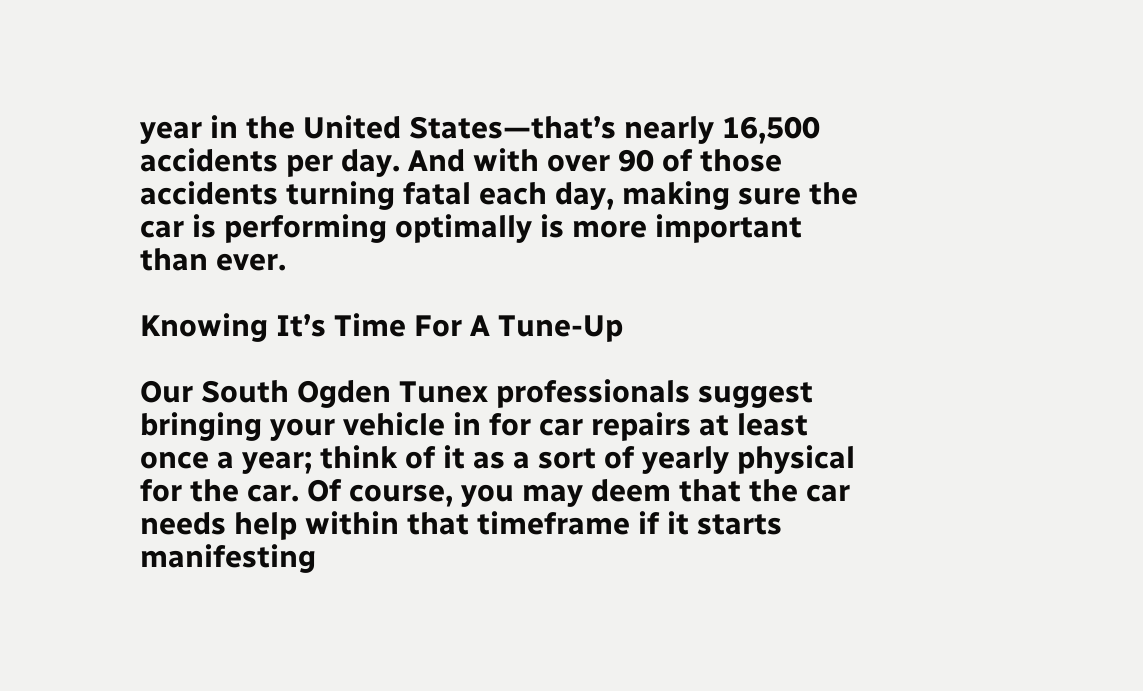year in the United States—that’s nearly 16,500 accidents per day. And with over 90 of those accidents turning fatal each day, making sure the car is performing optimally is more important than ever.

Knowing It’s Time For A Tune-Up

Our South Ogden Tunex professionals suggest bringing your vehicle in for car repairs at least once a year; think of it as a sort of yearly physical for the car. Of course, you may deem that the car needs help within that timeframe if it starts manifesting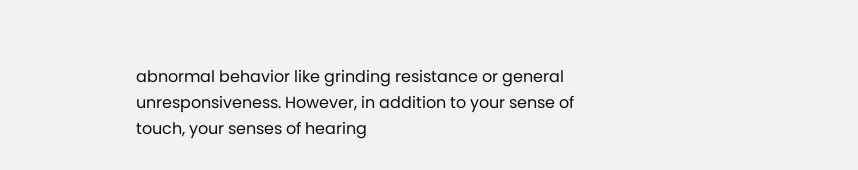abnormal behavior like grinding resistance or general unresponsiveness. However, in addition to your sense of touch, your senses of hearing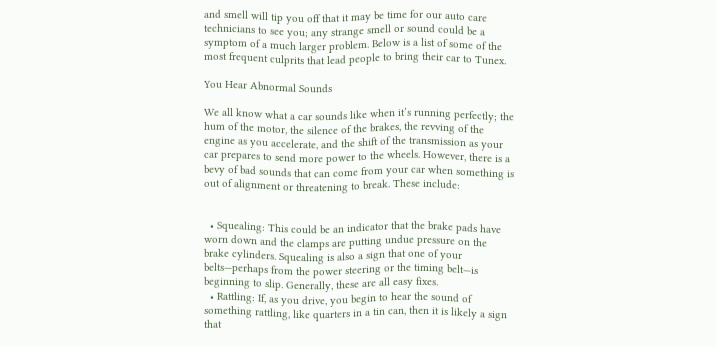and smell will tip you off that it may be time for our auto care technicians to see you; any strange smell or sound could be a symptom of a much larger problem. Below is a list of some of the most frequent culprits that lead people to bring their car to Tunex.

You Hear Abnormal Sounds

We all know what a car sounds like when it’s running perfectly; the hum of the motor, the silence of the brakes, the revving of the engine as you accelerate, and the shift of the transmission as your car prepares to send more power to the wheels. However, there is a bevy of bad sounds that can come from your car when something is out of alignment or threatening to break. These include:


  • Squealing: This could be an indicator that the brake pads have worn down and the clamps are putting undue pressure on the brake cylinders. Squealing is also a sign that one of your belts—perhaps from the power steering or the timing belt—is beginning to slip. Generally, these are all easy fixes.
  • Rattling: If, as you drive, you begin to hear the sound of something rattling, like quarters in a tin can, then it is likely a sign that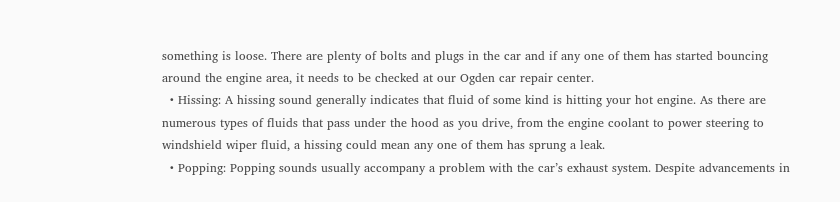something is loose. There are plenty of bolts and plugs in the car and if any one of them has started bouncing around the engine area, it needs to be checked at our Ogden car repair center.
  • Hissing: A hissing sound generally indicates that fluid of some kind is hitting your hot engine. As there are numerous types of fluids that pass under the hood as you drive, from the engine coolant to power steering to windshield wiper fluid, a hissing could mean any one of them has sprung a leak.
  • Popping: Popping sounds usually accompany a problem with the car’s exhaust system. Despite advancements in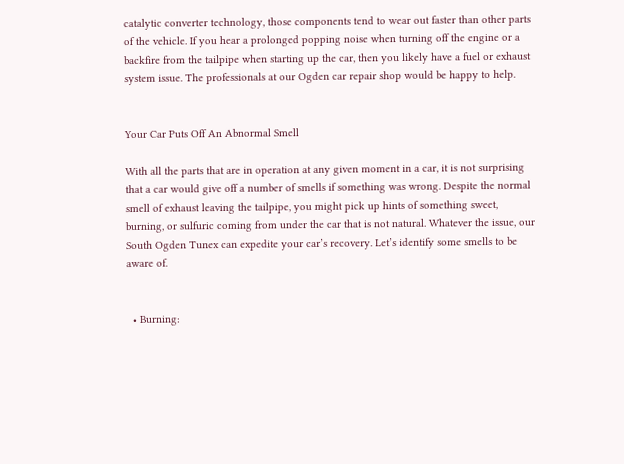catalytic converter technology, those components tend to wear out faster than other parts of the vehicle. If you hear a prolonged popping noise when turning off the engine or a backfire from the tailpipe when starting up the car, then you likely have a fuel or exhaust system issue. The professionals at our Ogden car repair shop would be happy to help.


Your Car Puts Off An Abnormal Smell

With all the parts that are in operation at any given moment in a car, it is not surprising that a car would give off a number of smells if something was wrong. Despite the normal smell of exhaust leaving the tailpipe, you might pick up hints of something sweet, burning, or sulfuric coming from under the car that is not natural. Whatever the issue, our South Ogden Tunex can expedite your car’s recovery. Let’s identify some smells to be aware of.


  • Burning: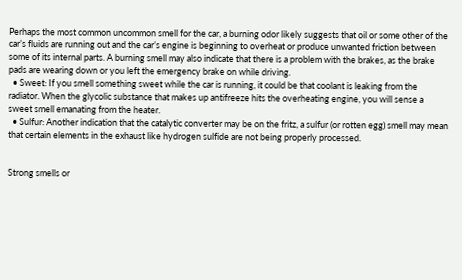Perhaps the most common uncommon smell for the car, a burning odor likely suggests that oil or some other of the car’s fluids are running out and the car’s engine is beginning to overheat or produce unwanted friction between some of its internal parts. A burning smell may also indicate that there is a problem with the brakes, as the brake pads are wearing down or you left the emergency brake on while driving.
  • Sweet: If you smell something sweet while the car is running, it could be that coolant is leaking from the radiator. When the glycolic substance that makes up antifreeze hits the overheating engine, you will sense a sweet smell emanating from the heater.
  • Sulfur: Another indication that the catalytic converter may be on the fritz, a sulfur (or rotten egg) smell may mean that certain elements in the exhaust like hydrogen sulfide are not being properly processed.


Strong smells or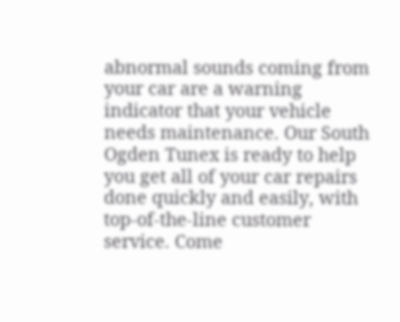abnormal sounds coming from your car are a warning indicator that your vehicle needs maintenance. Our South Ogden Tunex is ready to help you get all of your car repairs done quickly and easily, with top-of-the-line customer service. Come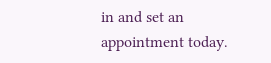in and set an appointment today.